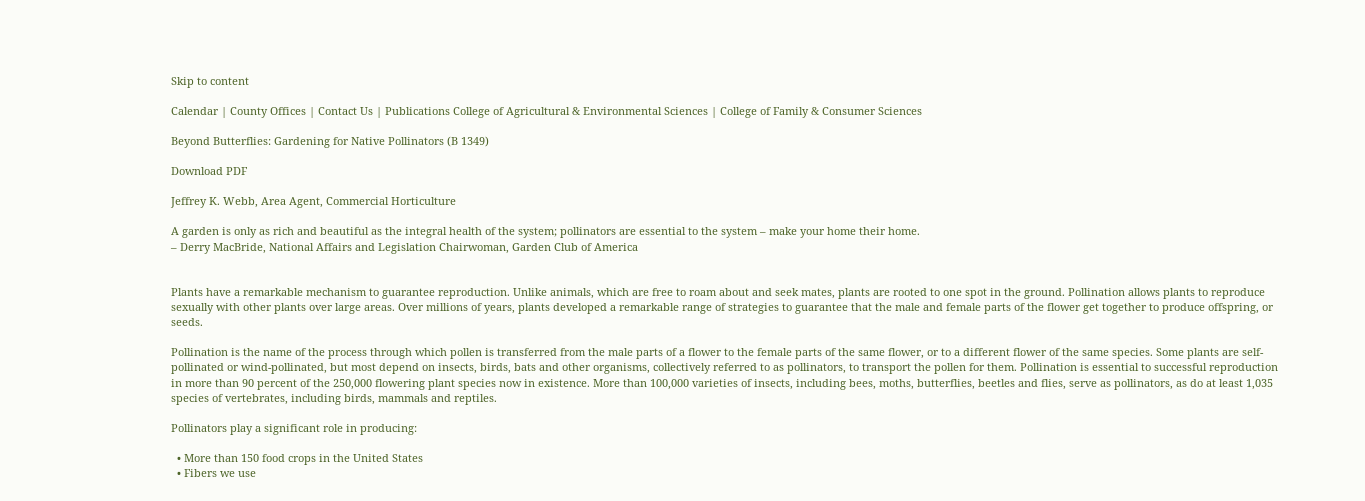Skip to content

Calendar | County Offices | Contact Us | Publications College of Agricultural & Environmental Sciences | College of Family & Consumer Sciences

Beyond Butterflies: Gardening for Native Pollinators (B 1349)

Download PDF

Jeffrey K. Webb, Area Agent, Commercial Horticulture

A garden is only as rich and beautiful as the integral health of the system; pollinators are essential to the system – make your home their home.
– Derry MacBride, National Affairs and Legislation Chairwoman, Garden Club of America


Plants have a remarkable mechanism to guarantee reproduction. Unlike animals, which are free to roam about and seek mates, plants are rooted to one spot in the ground. Pollination allows plants to reproduce sexually with other plants over large areas. Over millions of years, plants developed a remarkable range of strategies to guarantee that the male and female parts of the flower get together to produce offspring, or seeds.

Pollination is the name of the process through which pollen is transferred from the male parts of a flower to the female parts of the same flower, or to a different flower of the same species. Some plants are self-pollinated or wind-pollinated, but most depend on insects, birds, bats and other organisms, collectively referred to as pollinators, to transport the pollen for them. Pollination is essential to successful reproduction in more than 90 percent of the 250,000 flowering plant species now in existence. More than 100,000 varieties of insects, including bees, moths, butterflies, beetles and flies, serve as pollinators, as do at least 1,035 species of vertebrates, including birds, mammals and reptiles.

Pollinators play a significant role in producing:

  • More than 150 food crops in the United States
  • Fibers we use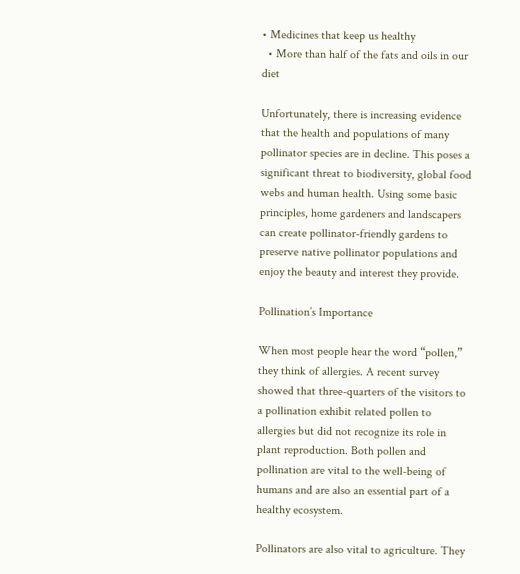• Medicines that keep us healthy
  • More than half of the fats and oils in our diet

Unfortunately, there is increasing evidence that the health and populations of many pollinator species are in decline. This poses a significant threat to biodiversity, global food webs and human health. Using some basic principles, home gardeners and landscapers can create pollinator-friendly gardens to preserve native pollinator populations and enjoy the beauty and interest they provide.

Pollination’s Importance

When most people hear the word “pollen,” they think of allergies. A recent survey showed that three-quarters of the visitors to a pollination exhibit related pollen to allergies but did not recognize its role in plant reproduction. Both pollen and pollination are vital to the well-being of humans and are also an essential part of a healthy ecosystem.

Pollinators are also vital to agriculture. They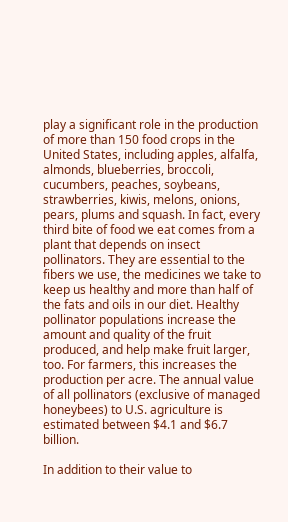play a significant role in the production of more than 150 food crops in the United States, including apples, alfalfa, almonds, blueberries, broccoli, cucumbers, peaches, soybeans, strawberries, kiwis, melons, onions, pears, plums and squash. In fact, every third bite of food we eat comes from a plant that depends on insect pollinators. They are essential to the fibers we use, the medicines we take to keep us healthy and more than half of the fats and oils in our diet. Healthy pollinator populations increase the amount and quality of the fruit produced, and help make fruit larger, too. For farmers, this increases the production per acre. The annual value of all pollinators (exclusive of managed honeybees) to U.S. agriculture is estimated between $4.1 and $6.7 billion.

In addition to their value to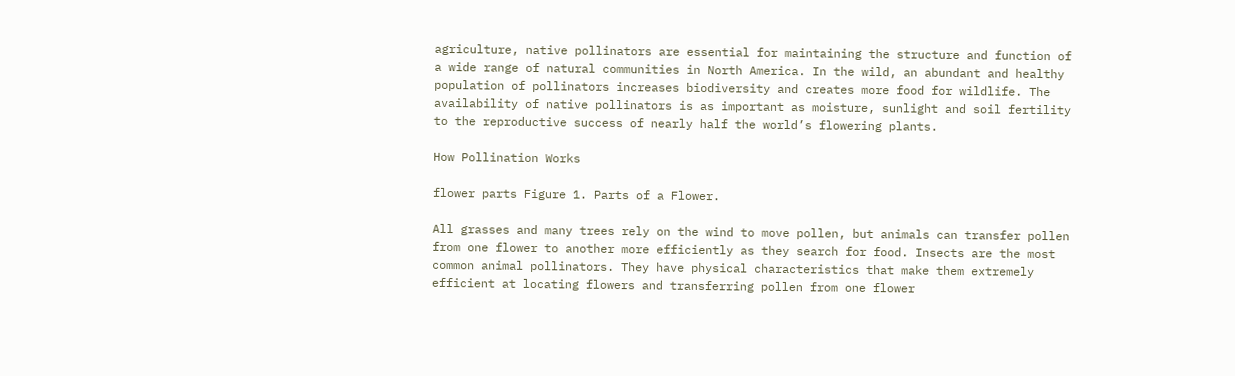agriculture, native pollinators are essential for maintaining the structure and function of a wide range of natural communities in North America. In the wild, an abundant and healthy population of pollinators increases biodiversity and creates more food for wildlife. The availability of native pollinators is as important as moisture, sunlight and soil fertility to the reproductive success of nearly half the world’s flowering plants.

How Pollination Works

flower parts Figure 1. Parts of a Flower.

All grasses and many trees rely on the wind to move pollen, but animals can transfer pollen from one flower to another more efficiently as they search for food. Insects are the most common animal pollinators. They have physical characteristics that make them extremely efficient at locating flowers and transferring pollen from one flower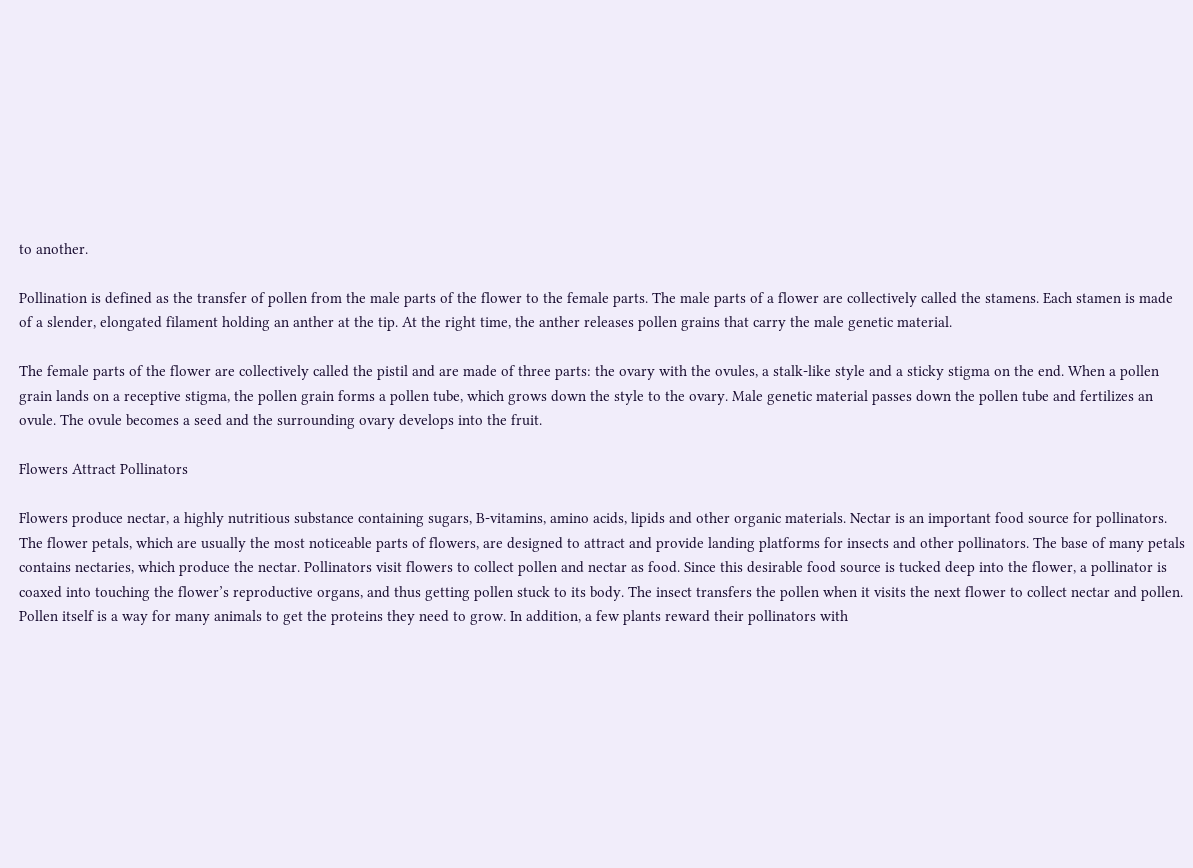to another.

Pollination is defined as the transfer of pollen from the male parts of the flower to the female parts. The male parts of a flower are collectively called the stamens. Each stamen is made of a slender, elongated filament holding an anther at the tip. At the right time, the anther releases pollen grains that carry the male genetic material.

The female parts of the flower are collectively called the pistil and are made of three parts: the ovary with the ovules, a stalk-like style and a sticky stigma on the end. When a pollen grain lands on a receptive stigma, the pollen grain forms a pollen tube, which grows down the style to the ovary. Male genetic material passes down the pollen tube and fertilizes an ovule. The ovule becomes a seed and the surrounding ovary develops into the fruit.

Flowers Attract Pollinators

Flowers produce nectar, a highly nutritious substance containing sugars, B-vitamins, amino acids, lipids and other organic materials. Nectar is an important food source for pollinators. The flower petals, which are usually the most noticeable parts of flowers, are designed to attract and provide landing platforms for insects and other pollinators. The base of many petals contains nectaries, which produce the nectar. Pollinators visit flowers to collect pollen and nectar as food. Since this desirable food source is tucked deep into the flower, a pollinator is coaxed into touching the flower’s reproductive organs, and thus getting pollen stuck to its body. The insect transfers the pollen when it visits the next flower to collect nectar and pollen. Pollen itself is a way for many animals to get the proteins they need to grow. In addition, a few plants reward their pollinators with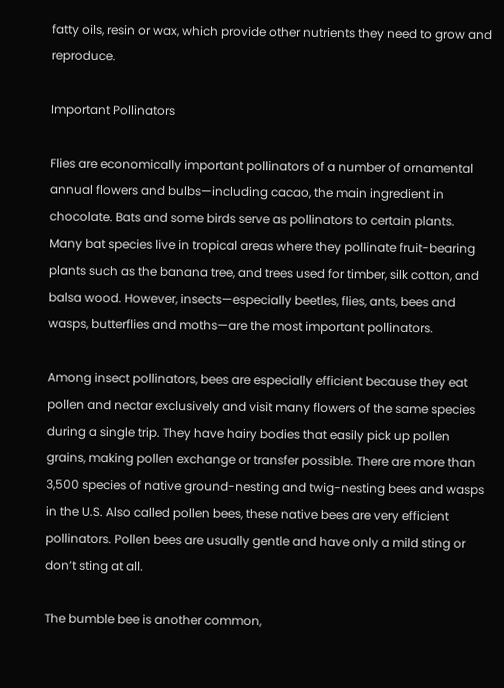fatty oils, resin or wax, which provide other nutrients they need to grow and reproduce.

Important Pollinators

Flies are economically important pollinators of a number of ornamental annual flowers and bulbs—including cacao, the main ingredient in chocolate. Bats and some birds serve as pollinators to certain plants. Many bat species live in tropical areas where they pollinate fruit-bearing plants such as the banana tree, and trees used for timber, silk cotton, and balsa wood. However, insects—especially beetles, flies, ants, bees and wasps, butterflies and moths—are the most important pollinators.

Among insect pollinators, bees are especially efficient because they eat pollen and nectar exclusively and visit many flowers of the same species during a single trip. They have hairy bodies that easily pick up pollen grains, making pollen exchange or transfer possible. There are more than 3,500 species of native ground-nesting and twig-nesting bees and wasps in the U.S. Also called pollen bees, these native bees are very efficient pollinators. Pollen bees are usually gentle and have only a mild sting or don’t sting at all.

The bumble bee is another common,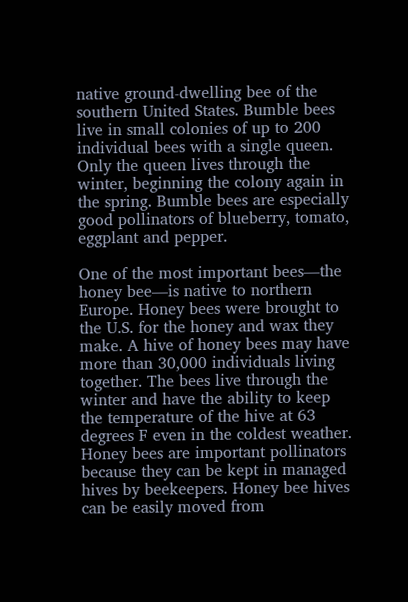native ground-dwelling bee of the southern United States. Bumble bees live in small colonies of up to 200 individual bees with a single queen. Only the queen lives through the winter, beginning the colony again in the spring. Bumble bees are especially good pollinators of blueberry, tomato, eggplant and pepper.

One of the most important bees—the honey bee—is native to northern Europe. Honey bees were brought to the U.S. for the honey and wax they make. A hive of honey bees may have more than 30,000 individuals living together. The bees live through the winter and have the ability to keep the temperature of the hive at 63 degrees F even in the coldest weather. Honey bees are important pollinators because they can be kept in managed hives by beekeepers. Honey bee hives can be easily moved from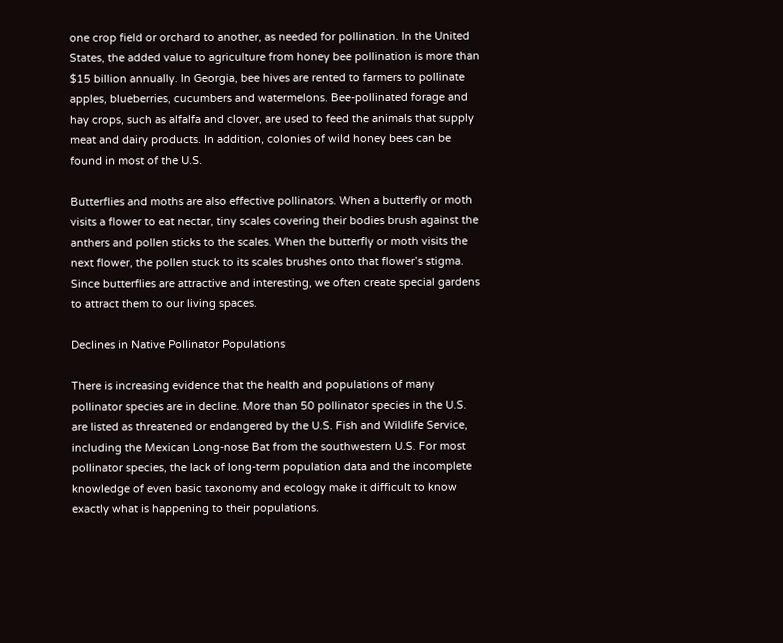one crop field or orchard to another, as needed for pollination. In the United States, the added value to agriculture from honey bee pollination is more than $15 billion annually. In Georgia, bee hives are rented to farmers to pollinate apples, blueberries, cucumbers and watermelons. Bee-pollinated forage and hay crops, such as alfalfa and clover, are used to feed the animals that supply meat and dairy products. In addition, colonies of wild honey bees can be found in most of the U.S.

Butterflies and moths are also effective pollinators. When a butterfly or moth visits a flower to eat nectar, tiny scales covering their bodies brush against the anthers and pollen sticks to the scales. When the butterfly or moth visits the next flower, the pollen stuck to its scales brushes onto that flower’s stigma. Since butterflies are attractive and interesting, we often create special gardens to attract them to our living spaces.

Declines in Native Pollinator Populations

There is increasing evidence that the health and populations of many pollinator species are in decline. More than 50 pollinator species in the U.S. are listed as threatened or endangered by the U.S. Fish and Wildlife Service, including the Mexican Long-nose Bat from the southwestern U.S. For most pollinator species, the lack of long-term population data and the incomplete knowledge of even basic taxonomy and ecology make it difficult to know exactly what is happening to their populations.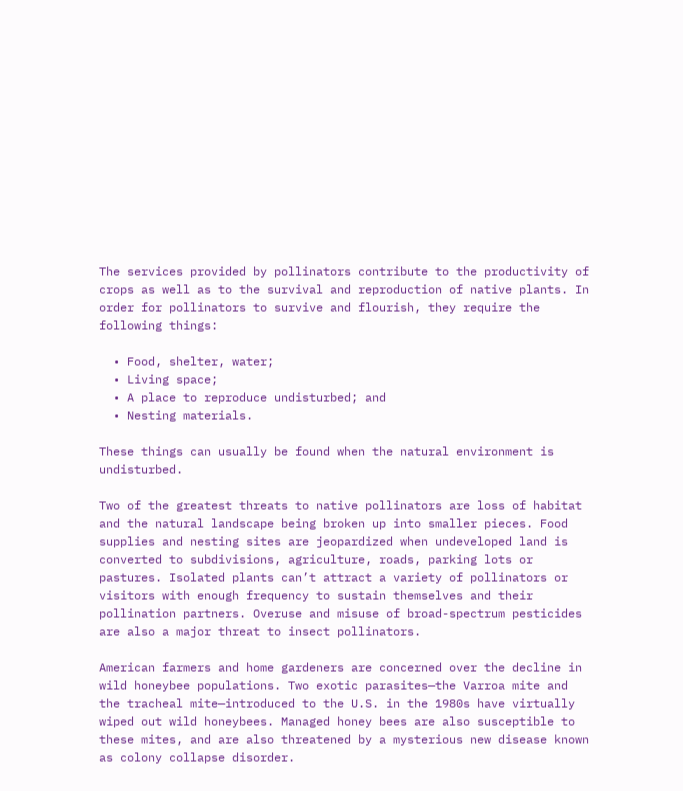The services provided by pollinators contribute to the productivity of crops as well as to the survival and reproduction of native plants. In order for pollinators to survive and flourish, they require the following things:

  • Food, shelter, water;
  • Living space;
  • A place to reproduce undisturbed; and
  • Nesting materials.

These things can usually be found when the natural environment is undisturbed.

Two of the greatest threats to native pollinators are loss of habitat and the natural landscape being broken up into smaller pieces. Food supplies and nesting sites are jeopardized when undeveloped land is converted to subdivisions, agriculture, roads, parking lots or pastures. Isolated plants can’t attract a variety of pollinators or visitors with enough frequency to sustain themselves and their pollination partners. Overuse and misuse of broad-spectrum pesticides are also a major threat to insect pollinators.

American farmers and home gardeners are concerned over the decline in wild honeybee populations. Two exotic parasites—the Varroa mite and the tracheal mite—introduced to the U.S. in the 1980s have virtually wiped out wild honeybees. Managed honey bees are also susceptible to these mites, and are also threatened by a mysterious new disease known as colony collapse disorder.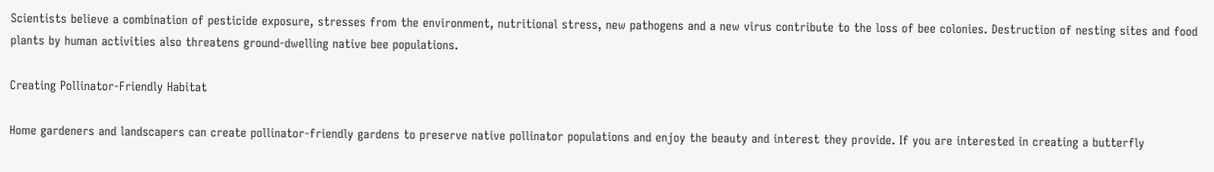Scientists believe a combination of pesticide exposure, stresses from the environment, nutritional stress, new pathogens and a new virus contribute to the loss of bee colonies. Destruction of nesting sites and food plants by human activities also threatens ground-dwelling native bee populations.

Creating Pollinator-Friendly Habitat

Home gardeners and landscapers can create pollinator-friendly gardens to preserve native pollinator populations and enjoy the beauty and interest they provide. If you are interested in creating a butterfly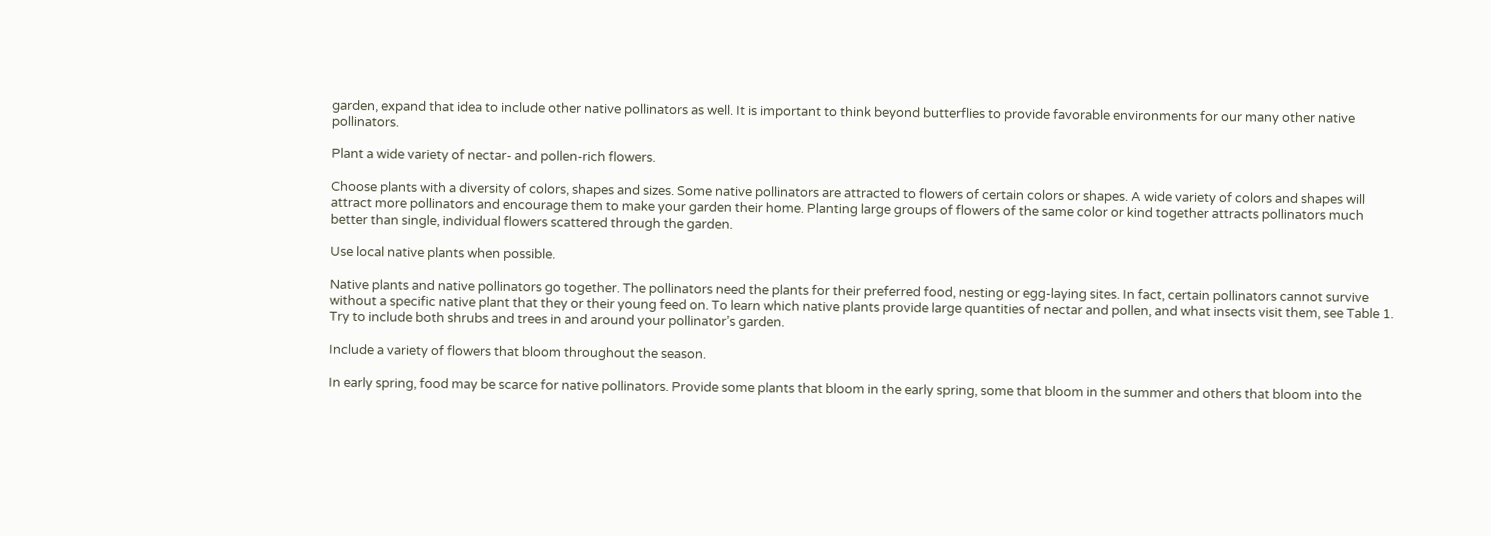garden, expand that idea to include other native pollinators as well. It is important to think beyond butterflies to provide favorable environments for our many other native pollinators.

Plant a wide variety of nectar- and pollen-rich flowers.

Choose plants with a diversity of colors, shapes and sizes. Some native pollinators are attracted to flowers of certain colors or shapes. A wide variety of colors and shapes will attract more pollinators and encourage them to make your garden their home. Planting large groups of flowers of the same color or kind together attracts pollinators much better than single, individual flowers scattered through the garden.

Use local native plants when possible.

Native plants and native pollinators go together. The pollinators need the plants for their preferred food, nesting or egg-laying sites. In fact, certain pollinators cannot survive without a specific native plant that they or their young feed on. To learn which native plants provide large quantities of nectar and pollen, and what insects visit them, see Table 1. Try to include both shrubs and trees in and around your pollinator’s garden.

Include a variety of flowers that bloom throughout the season.

In early spring, food may be scarce for native pollinators. Provide some plants that bloom in the early spring, some that bloom in the summer and others that bloom into the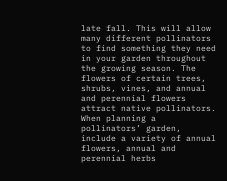late fall. This will allow many different pollinators to find something they need in your garden throughout the growing season. The flowers of certain trees, shrubs, vines, and annual and perennial flowers attract native pollinators. When planning a pollinators’ garden, include a variety of annual flowers, annual and perennial herbs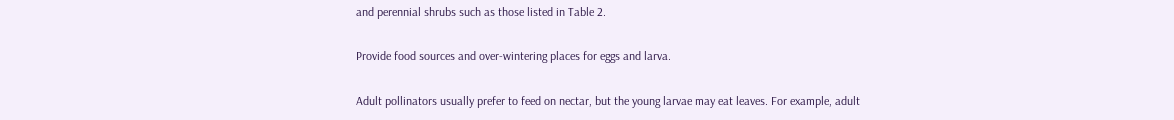and perennial shrubs such as those listed in Table 2.

Provide food sources and over-wintering places for eggs and larva.

Adult pollinators usually prefer to feed on nectar, but the young larvae may eat leaves. For example, adult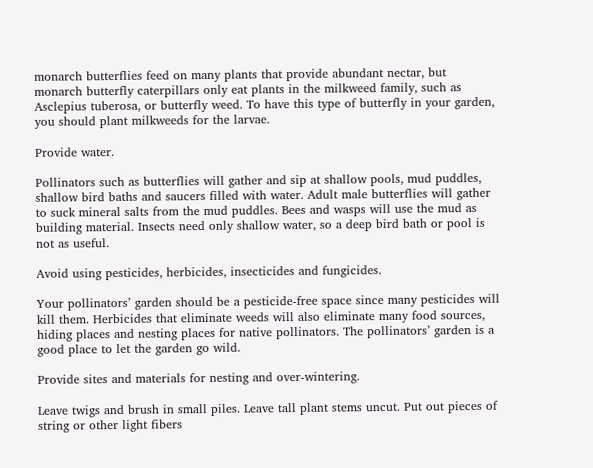monarch butterflies feed on many plants that provide abundant nectar, but monarch butterfly caterpillars only eat plants in the milkweed family, such as Asclepius tuberosa, or butterfly weed. To have this type of butterfly in your garden, you should plant milkweeds for the larvae.

Provide water.

Pollinators such as butterflies will gather and sip at shallow pools, mud puddles, shallow bird baths and saucers filled with water. Adult male butterflies will gather to suck mineral salts from the mud puddles. Bees and wasps will use the mud as building material. Insects need only shallow water, so a deep bird bath or pool is not as useful.

Avoid using pesticides, herbicides, insecticides and fungicides.

Your pollinators’ garden should be a pesticide-free space since many pesticides will kill them. Herbicides that eliminate weeds will also eliminate many food sources, hiding places and nesting places for native pollinators. The pollinators’ garden is a good place to let the garden go wild.

Provide sites and materials for nesting and over-wintering.

Leave twigs and brush in small piles. Leave tall plant stems uncut. Put out pieces of string or other light fibers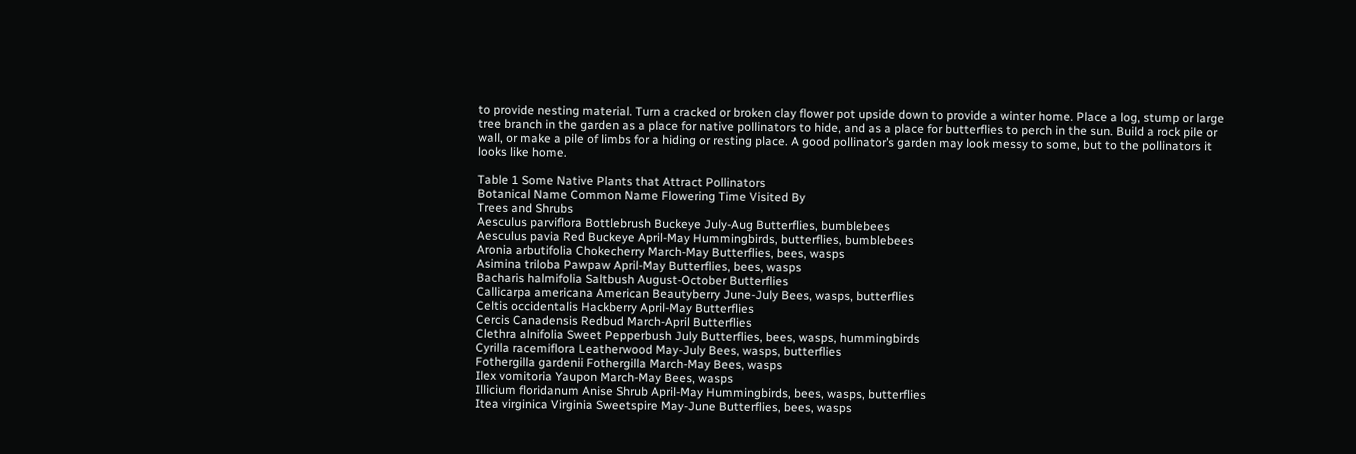to provide nesting material. Turn a cracked or broken clay flower pot upside down to provide a winter home. Place a log, stump or large tree branch in the garden as a place for native pollinators to hide, and as a place for butterflies to perch in the sun. Build a rock pile or wall, or make a pile of limbs for a hiding or resting place. A good pollinator’s garden may look messy to some, but to the pollinators it looks like home.

Table 1 Some Native Plants that Attract Pollinators
Botanical Name Common Name Flowering Time Visited By
Trees and Shrubs
Aesculus parviflora Bottlebrush Buckeye July-Aug Butterflies, bumblebees
Aesculus pavia Red Buckeye April-May Hummingbirds, butterflies, bumblebees
Aronia arbutifolia Chokecherry March-May Butterflies, bees, wasps
Asimina triloba Pawpaw April-May Butterflies, bees, wasps
Bacharis halmifolia Saltbush August-October Butterflies
Callicarpa americana American Beautyberry June-July Bees, wasps, butterflies
Celtis occidentalis Hackberry April-May Butterflies
Cercis Canadensis Redbud March-April Butterflies
Clethra alnifolia Sweet Pepperbush July Butterflies, bees, wasps, hummingbirds
Cyrilla racemiflora Leatherwood May-July Bees, wasps, butterflies
Fothergilla gardenii Fothergilla March-May Bees, wasps
Ilex vomitoria Yaupon March-May Bees, wasps
Illicium floridanum Anise Shrub April-May Hummingbirds, bees, wasps, butterflies
Itea virginica Virginia Sweetspire May-June Butterflies, bees, wasps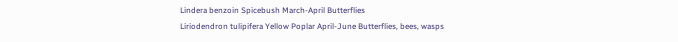Lindera benzoin Spicebush March-April Butterflies
Liriodendron tulipifera Yellow Poplar April-June Butterflies, bees, wasps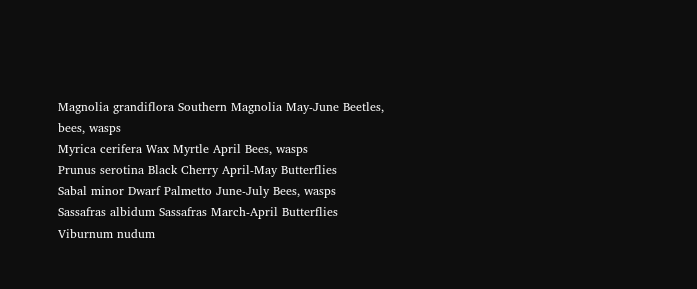Magnolia grandiflora Southern Magnolia May-June Beetles, bees, wasps
Myrica cerifera Wax Myrtle April Bees, wasps
Prunus serotina Black Cherry April-May Butterflies
Sabal minor Dwarf Palmetto June-July Bees, wasps
Sassafras albidum Sassafras March-April Butterflies
Viburnum nudum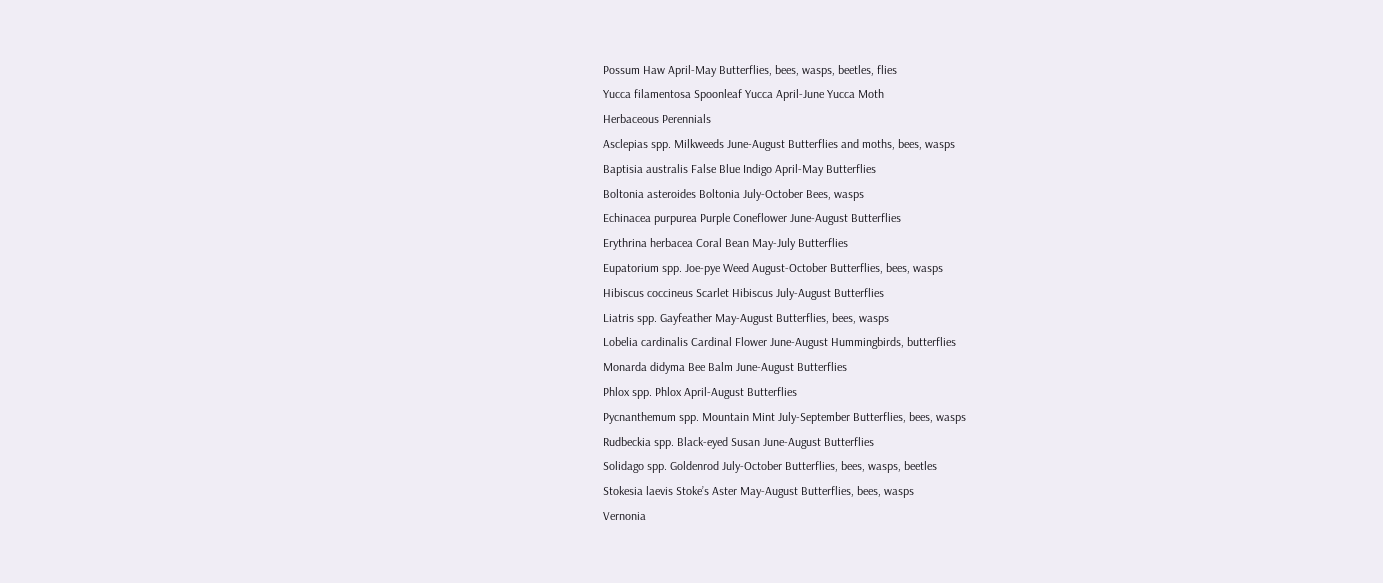Possum Haw April-May Butterflies, bees, wasps, beetles, flies
Yucca filamentosa Spoonleaf Yucca April-June Yucca Moth
Herbaceous Perennials
Asclepias spp. Milkweeds June-August Butterflies and moths, bees, wasps
Baptisia australis False Blue Indigo April-May Butterflies
Boltonia asteroides Boltonia July-October Bees, wasps
Echinacea purpurea Purple Coneflower June-August Butterflies
Erythrina herbacea Coral Bean May-July Butterflies
Eupatorium spp. Joe-pye Weed August-October Butterflies, bees, wasps
Hibiscus coccineus Scarlet Hibiscus July-August Butterflies
Liatris spp. Gayfeather May-August Butterflies, bees, wasps
Lobelia cardinalis Cardinal Flower June-August Hummingbirds, butterflies
Monarda didyma Bee Balm June-August Butterflies
Phlox spp. Phlox April-August Butterflies
Pycnanthemum spp. Mountain Mint July-September Butterflies, bees, wasps
Rudbeckia spp. Black-eyed Susan June-August Butterflies
Solidago spp. Goldenrod July-October Butterflies, bees, wasps, beetles
Stokesia laevis Stoke’s Aster May-August Butterflies, bees, wasps
Vernonia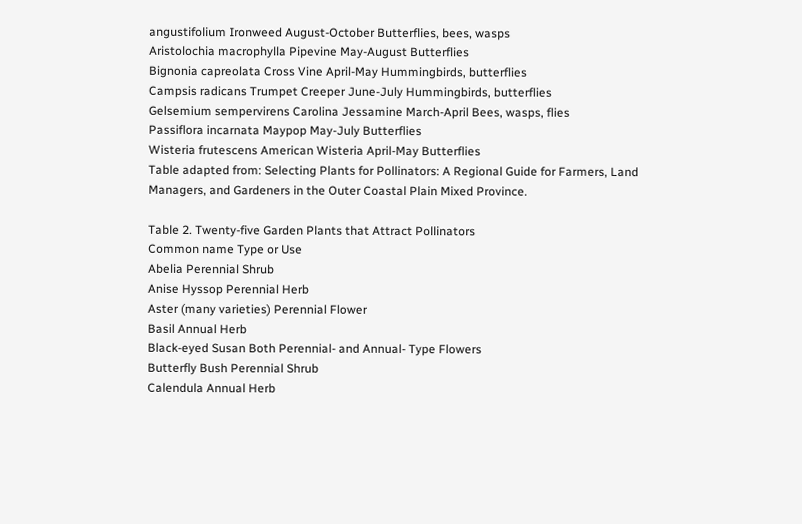angustifolium Ironweed August-October Butterflies, bees, wasps
Aristolochia macrophylla Pipevine May-August Butterflies
Bignonia capreolata Cross Vine April-May Hummingbirds, butterflies
Campsis radicans Trumpet Creeper June-July Hummingbirds, butterflies
Gelsemium sempervirens Carolina Jessamine March-April Bees, wasps, flies
Passiflora incarnata Maypop May-July Butterflies
Wisteria frutescens American Wisteria April-May Butterflies
Table adapted from: Selecting Plants for Pollinators: A Regional Guide for Farmers, Land Managers, and Gardeners in the Outer Coastal Plain Mixed Province.

Table 2. Twenty-five Garden Plants that Attract Pollinators
Common name Type or Use
Abelia Perennial Shrub
Anise Hyssop Perennial Herb
Aster (many varieties) Perennial Flower
Basil Annual Herb
Black-eyed Susan Both Perennial- and Annual- Type Flowers
Butterfly Bush Perennial Shrub
Calendula Annual Herb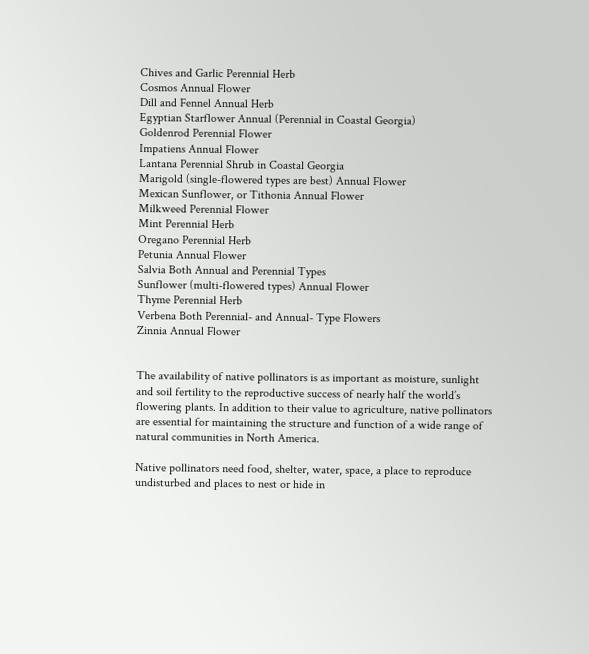Chives and Garlic Perennial Herb
Cosmos Annual Flower
Dill and Fennel Annual Herb
Egyptian Starflower Annual (Perennial in Coastal Georgia)
Goldenrod Perennial Flower
Impatiens Annual Flower
Lantana Perennial Shrub in Coastal Georgia
Marigold (single-flowered types are best) Annual Flower
Mexican Sunflower, or Tithonia Annual Flower
Milkweed Perennial Flower
Mint Perennial Herb
Oregano Perennial Herb
Petunia Annual Flower
Salvia Both Annual and Perennial Types
Sunflower (multi-flowered types) Annual Flower
Thyme Perennial Herb
Verbena Both Perennial- and Annual- Type Flowers
Zinnia Annual Flower


The availability of native pollinators is as important as moisture, sunlight and soil fertility to the reproductive success of nearly half the world’s flowering plants. In addition to their value to agriculture, native pollinators are essential for maintaining the structure and function of a wide range of natural communities in North America.

Native pollinators need food, shelter, water, space, a place to reproduce undisturbed and places to nest or hide in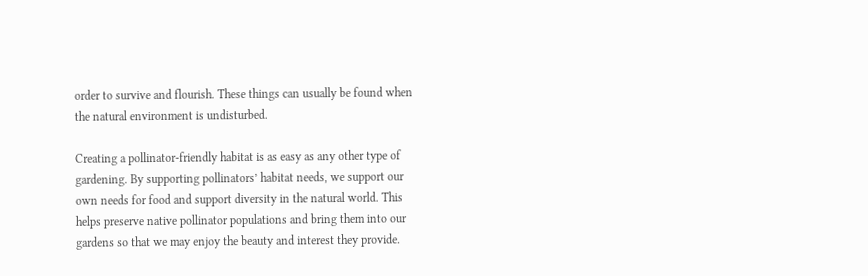order to survive and flourish. These things can usually be found when the natural environment is undisturbed.

Creating a pollinator-friendly habitat is as easy as any other type of gardening. By supporting pollinators’ habitat needs, we support our own needs for food and support diversity in the natural world. This helps preserve native pollinator populations and bring them into our gardens so that we may enjoy the beauty and interest they provide.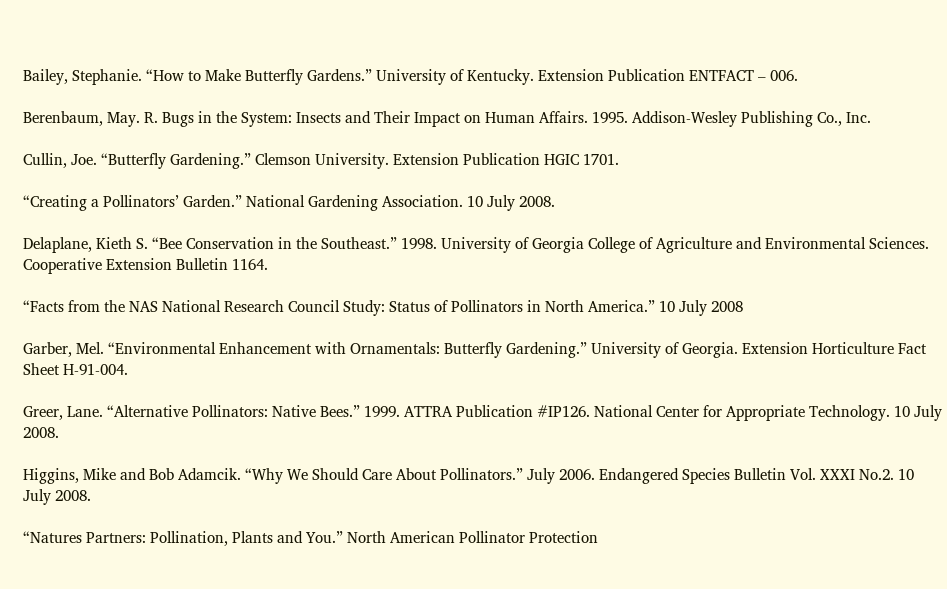Bailey, Stephanie. “How to Make Butterfly Gardens.” University of Kentucky. Extension Publication ENTFACT – 006.

Berenbaum, May. R. Bugs in the System: Insects and Their Impact on Human Affairs. 1995. Addison-Wesley Publishing Co., Inc.

Cullin, Joe. “Butterfly Gardening.” Clemson University. Extension Publication HGIC 1701.

“Creating a Pollinators’ Garden.” National Gardening Association. 10 July 2008.

Delaplane, Kieth S. “Bee Conservation in the Southeast.” 1998. University of Georgia College of Agriculture and Environmental Sciences. Cooperative Extension Bulletin 1164.

“Facts from the NAS National Research Council Study: Status of Pollinators in North America.” 10 July 2008

Garber, Mel. “Environmental Enhancement with Ornamentals: Butterfly Gardening.” University of Georgia. Extension Horticulture Fact Sheet H-91-004.

Greer, Lane. “Alternative Pollinators: Native Bees.” 1999. ATTRA Publication #IP126. National Center for Appropriate Technology. 10 July 2008.

Higgins, Mike and Bob Adamcik. “Why We Should Care About Pollinators.” July 2006. Endangered Species Bulletin Vol. XXXI No.2. 10 July 2008.

“Natures Partners: Pollination, Plants and You.” North American Pollinator Protection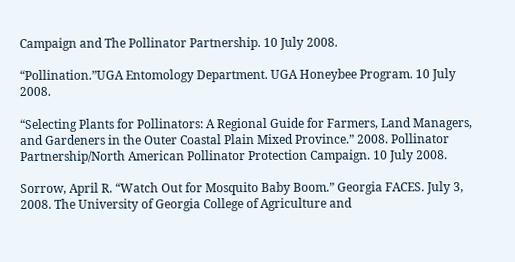Campaign and The Pollinator Partnership. 10 July 2008.

“Pollination.”UGA Entomology Department. UGA Honeybee Program. 10 July 2008.

“Selecting Plants for Pollinators: A Regional Guide for Farmers, Land Managers, and Gardeners in the Outer Coastal Plain Mixed Province.” 2008. Pollinator Partnership/North American Pollinator Protection Campaign. 10 July 2008.

Sorrow, April R. “Watch Out for Mosquito Baby Boom.” Georgia FACES. July 3, 2008. The University of Georgia College of Agriculture and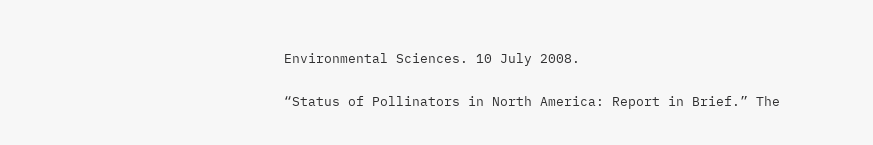Environmental Sciences. 10 July 2008.

“Status of Pollinators in North America: Report in Brief.” The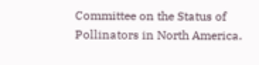Committee on the Status of Pollinators in North America.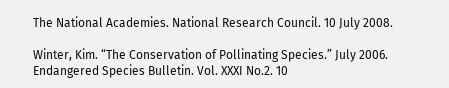The National Academies. National Research Council. 10 July 2008.

Winter, Kim. “The Conservation of Pollinating Species.” July 2006. Endangered Species Bulletin. Vol. XXXI No.2. 10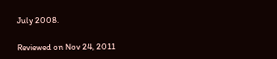July 2008.

Reviewed on Nov 24, 2011